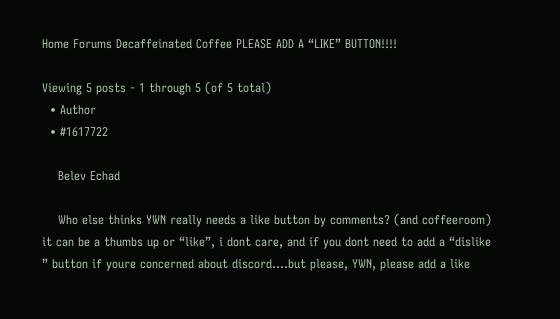Home Forums Decaffeinated Coffee PLEASE ADD A “LIKE” BUTTON!!!!

Viewing 5 posts - 1 through 5 (of 5 total)
  • Author
  • #1617722

    Belev Echad

    Who else thinks YWN really needs a like button by comments? (and coffeeroom) it can be a thumbs up or “like”, i dont care, and if you dont need to add a “dislike ” button if youre concerned about discord….but please, YWN, please add a like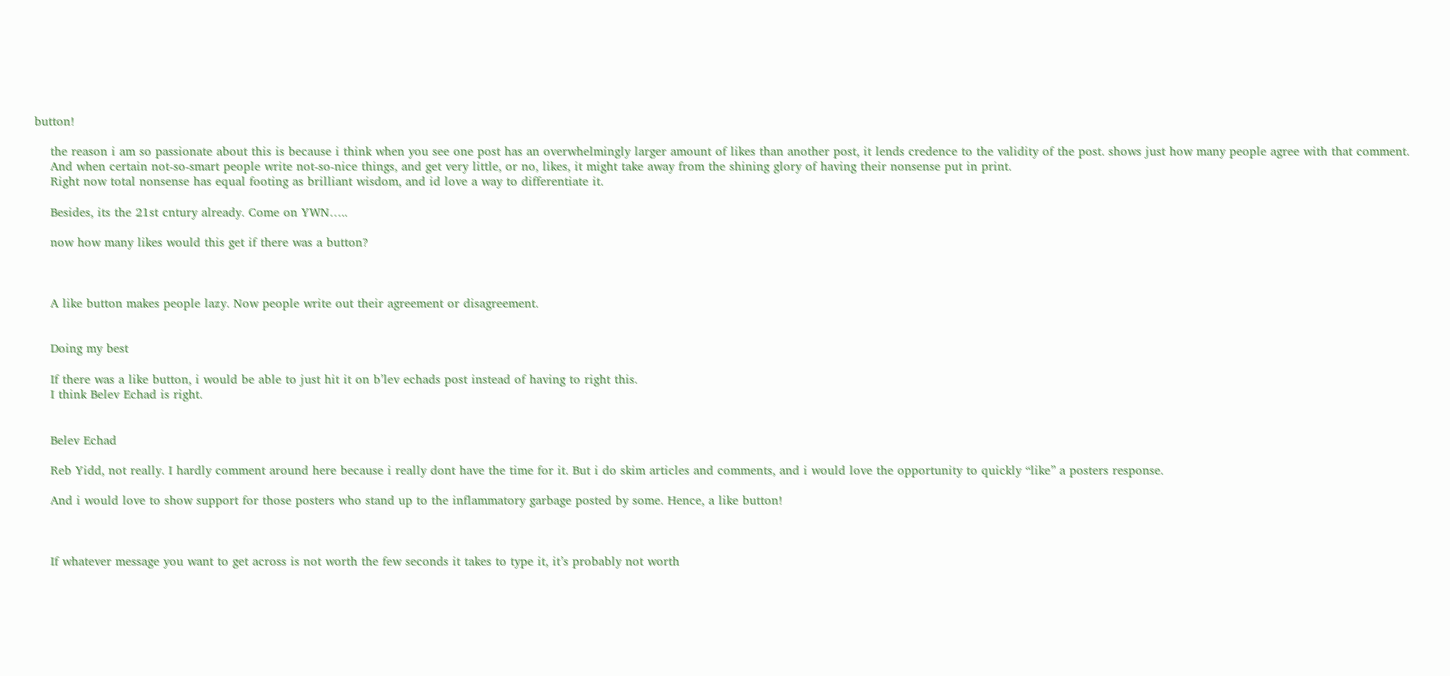button!

    the reason i am so passionate about this is because i think when you see one post has an overwhelmingly larger amount of likes than another post, it lends credence to the validity of the post. shows just how many people agree with that comment.
    And when certain not-so-smart people write not-so-nice things, and get very little, or no, likes, it might take away from the shining glory of having their nonsense put in print.
    Right now total nonsense has equal footing as brilliant wisdom, and id love a way to differentiate it.

    Besides, its the 21st cntury already. Come on YWN…..

    now how many likes would this get if there was a button?



    A like button makes people lazy. Now people write out their agreement or disagreement.


    Doing my best

    If there was a like button, i would be able to just hit it on b’lev echads post instead of having to right this.
    I think Belev Echad is right.


    Belev Echad

    Reb Yidd, not really. I hardly comment around here because i really dont have the time for it. But i do skim articles and comments, and i would love the opportunity to quickly “like” a posters response.

    And i would love to show support for those posters who stand up to the inflammatory garbage posted by some. Hence, a like button!



    If whatever message you want to get across is not worth the few seconds it takes to type it, it’s probably not worth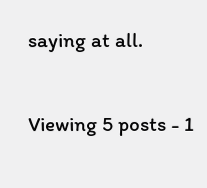saying at all.

Viewing 5 posts - 1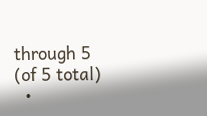through 5 (of 5 total)
  •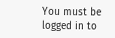You must be logged in to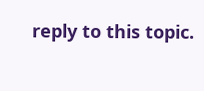reply to this topic.